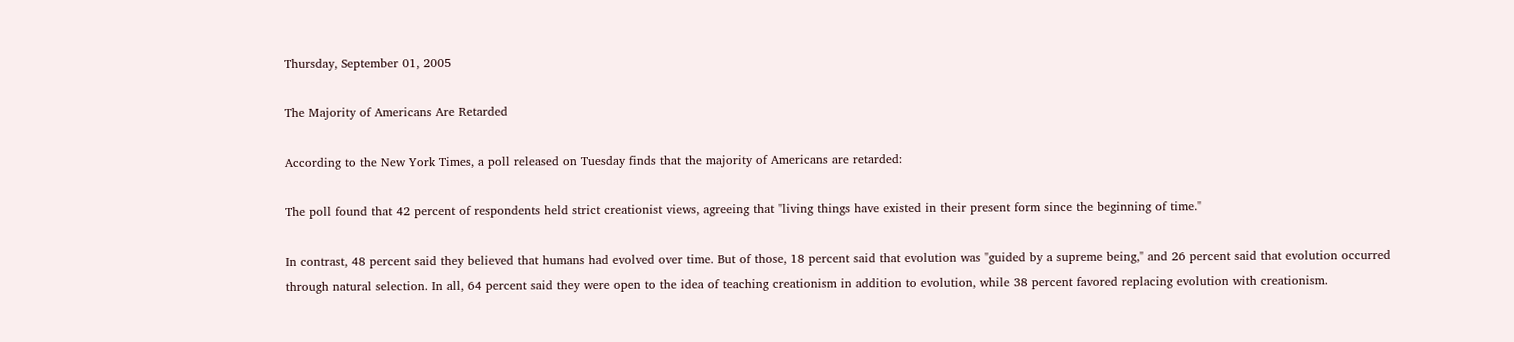Thursday, September 01, 2005

The Majority of Americans Are Retarded

According to the New York Times, a poll released on Tuesday finds that the majority of Americans are retarded:

The poll found that 42 percent of respondents held strict creationist views, agreeing that "living things have existed in their present form since the beginning of time."

In contrast, 48 percent said they believed that humans had evolved over time. But of those, 18 percent said that evolution was "guided by a supreme being," and 26 percent said that evolution occurred through natural selection. In all, 64 percent said they were open to the idea of teaching creationism in addition to evolution, while 38 percent favored replacing evolution with creationism.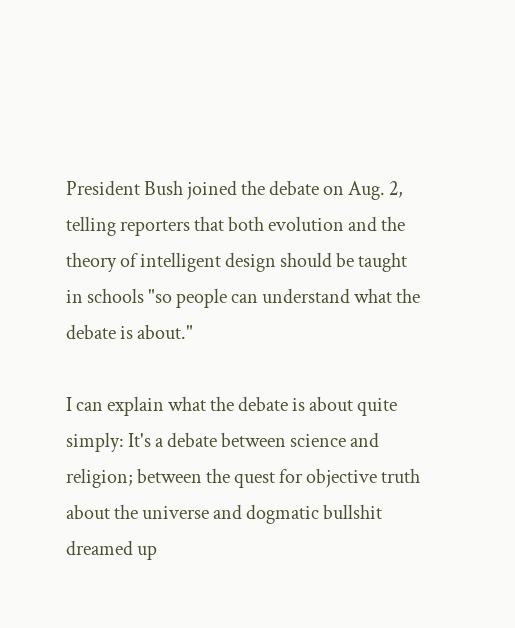President Bush joined the debate on Aug. 2, telling reporters that both evolution and the theory of intelligent design should be taught in schools "so people can understand what the debate is about."

I can explain what the debate is about quite simply: It's a debate between science and religion; between the quest for objective truth about the universe and dogmatic bullshit dreamed up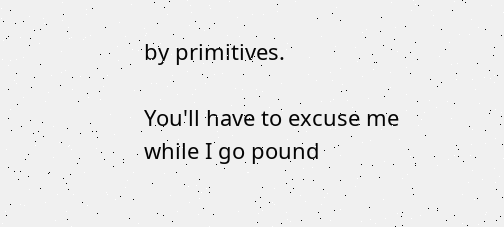by primitives.

You'll have to excuse me while I go pound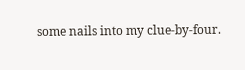some nails into my clue-by-four.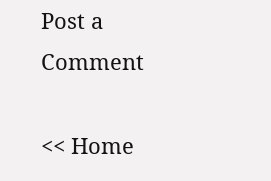Post a Comment

<< Home